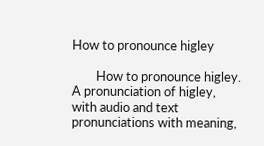How to pronounce higley

        How to pronounce higley. A pronunciation of higley, with audio and text pronunciations with meaning,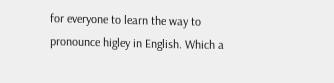for everyone to learn the way to pronounce higley in English. Which a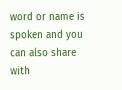word or name is spoken and you can also share with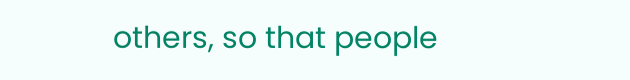others, so that people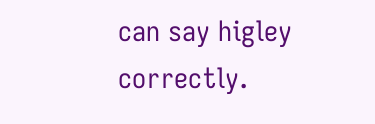can say higley correctly.